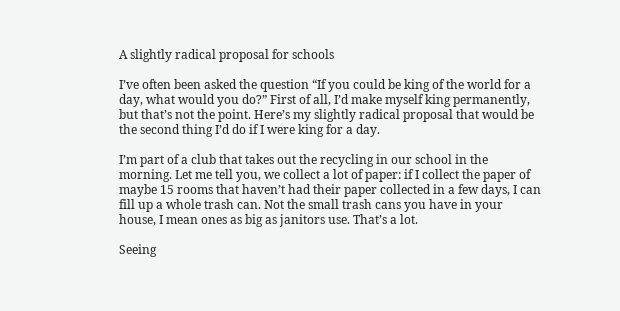A slightly radical proposal for schools

I’ve often been asked the question “If you could be king of the world for a day, what would you do?” First of all, I’d make myself king permanently, but that’s not the point. Here’s my slightly radical proposal that would be the second thing I’d do if I were king for a day.

I’m part of a club that takes out the recycling in our school in the morning. Let me tell you, we collect a lot of paper: if I collect the paper of maybe 15 rooms that haven’t had their paper collected in a few days, I can fill up a whole trash can. Not the small trash cans you have in your house, I mean ones as big as janitors use. That’s a lot.

Seeing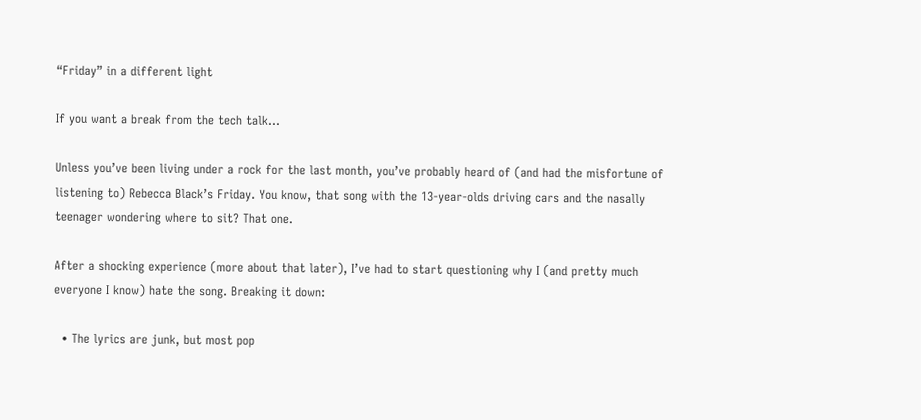“Friday” in a different light

If you want a break from the tech talk…

Unless you’ve been living under a rock for the last month, you’ve probably heard of (and had the misfortune of listening to) Rebecca Black’s Friday. You know, that song with the 13-year-olds driving cars and the nasally teenager wondering where to sit? That one.

After a shocking experience (more about that later), I’ve had to start questioning why I (and pretty much everyone I know) hate the song. Breaking it down:

  • The lyrics are junk, but most pop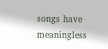songs have meaningless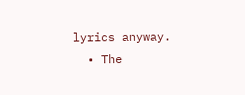lyrics anyway.
  • The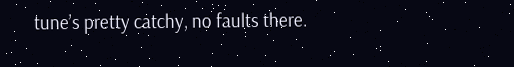tune’s pretty catchy, no faults there.